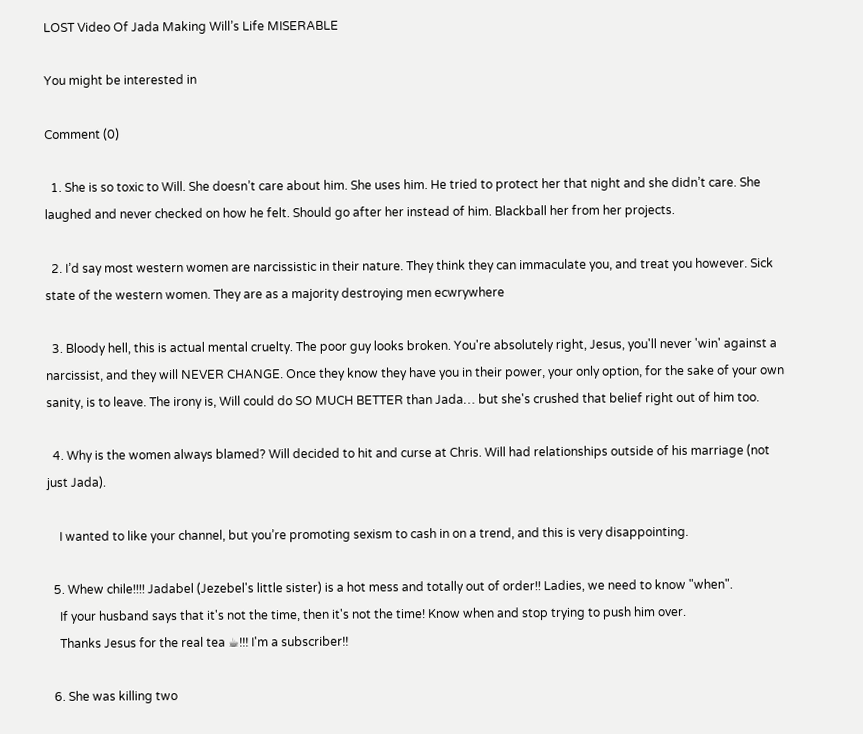LOST Video Of Jada Making Will’s Life MISERABLE

You might be interested in

Comment (0)

  1. She is so toxic to Will. She doesn’t care about him. She uses him. He tried to protect her that night and she didn’t care. She laughed and never checked on how he felt. Should go after her instead of him. Blackball her from her projects.

  2. I’d say most western women are narcissistic in their nature. They think they can immaculate you, and treat you however. Sick state of the western women. They are as a majority destroying men ecwrywhere

  3. Bloody hell, this is actual mental cruelty. The poor guy looks broken. You're absolutely right, Jesus, you'll never 'win' against a narcissist, and they will NEVER CHANGE. Once they know they have you in their power, your only option, for the sake of your own sanity, is to leave. The irony is, Will could do SO MUCH BETTER than Jada… but she's crushed that belief right out of him too.

  4. Why is the women always blamed? Will decided to hit and curse at Chris. Will had relationships outside of his marriage (not just Jada).

    I wanted to like your channel, but you’re promoting sexism to cash in on a trend, and this is very disappointing.

  5. Whew chile!!!! Jadabel (Jezebel's little sister) is a hot mess and totally out of order!! Ladies, we need to know "when".
    If your husband says that it's not the time, then it's not the time! Know when and stop trying to push him over.
    Thanks Jesus for the real tea ☕!!! I'm a subscriber!!

  6. She was killing two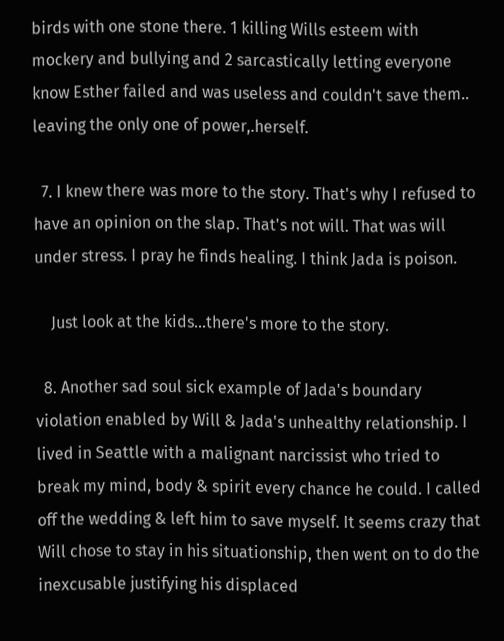birds with one stone there. 1 killing Wills esteem with mockery and bullying and 2 sarcastically letting everyone know Esther failed and was useless and couldn't save them.. leaving the only one of power,.herself.

  7. I knew there was more to the story. That's why I refused to have an opinion on the slap. That's not will. That was will under stress. I pray he finds healing. I think Jada is poison.

    Just look at the kids…there's more to the story.

  8. Another sad soul sick example of Jada's boundary violation enabled by Will & Jada's unhealthy relationship. I lived in Seattle with a malignant narcissist who tried to break my mind, body & spirit every chance he could. I called off the wedding & left him to save myself. It seems crazy that Will chose to stay in his situationship, then went on to do the inexcusable justifying his displaced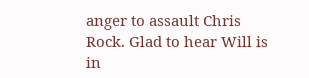anger to assault Chris Rock. Glad to hear Will is in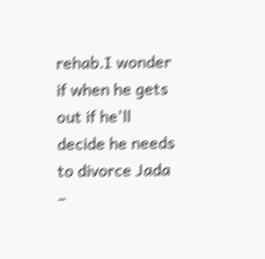rehab.I wonder if when he gets out if he'll decide he needs to divorce Jada –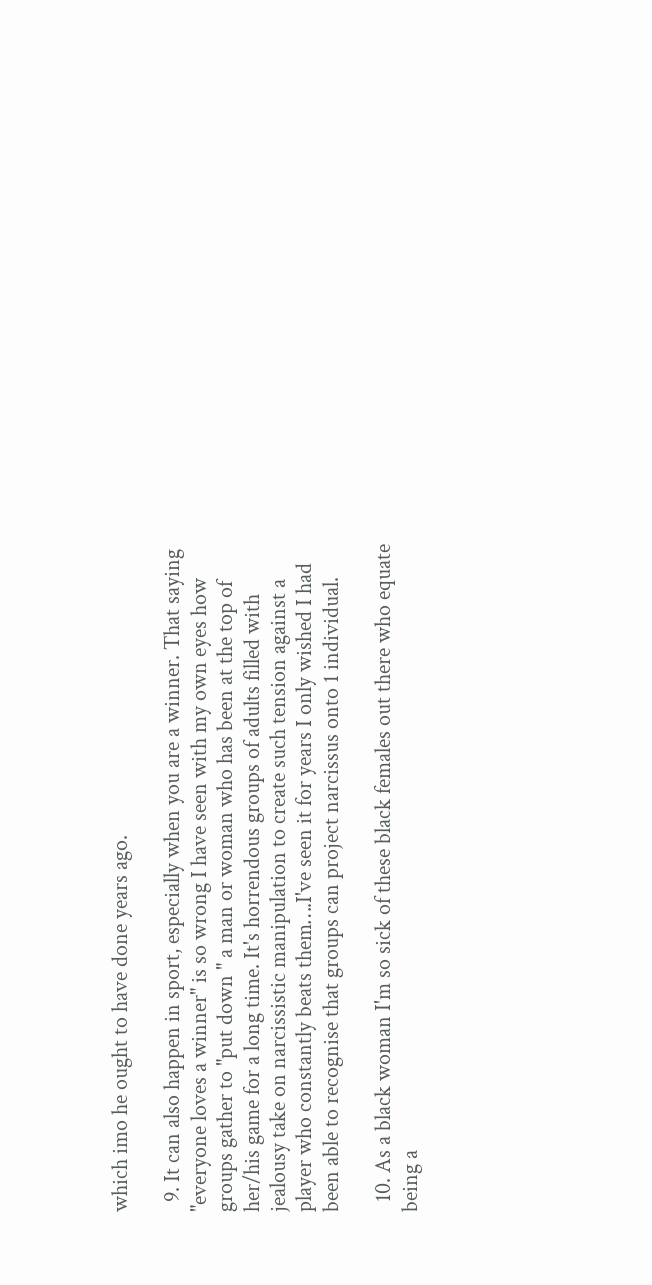which imo he ought to have done years ago.

  9. It can also happen in sport, especially when you are a winner. That saying "everyone loves a winner" is so wrong I have seen with my own eyes how groups gather to "put down " a man or woman who has been at the top of her/his game for a long time. It's horrendous groups of adults filled with jealousy take on narcissistic manipulation to create such tension against a player who constantly beats them….I've seen it for years I only wished I had been able to recognise that groups can project narcissus onto 1 individual.

  10. As a black woman I'm so sick of these black females out there who equate being a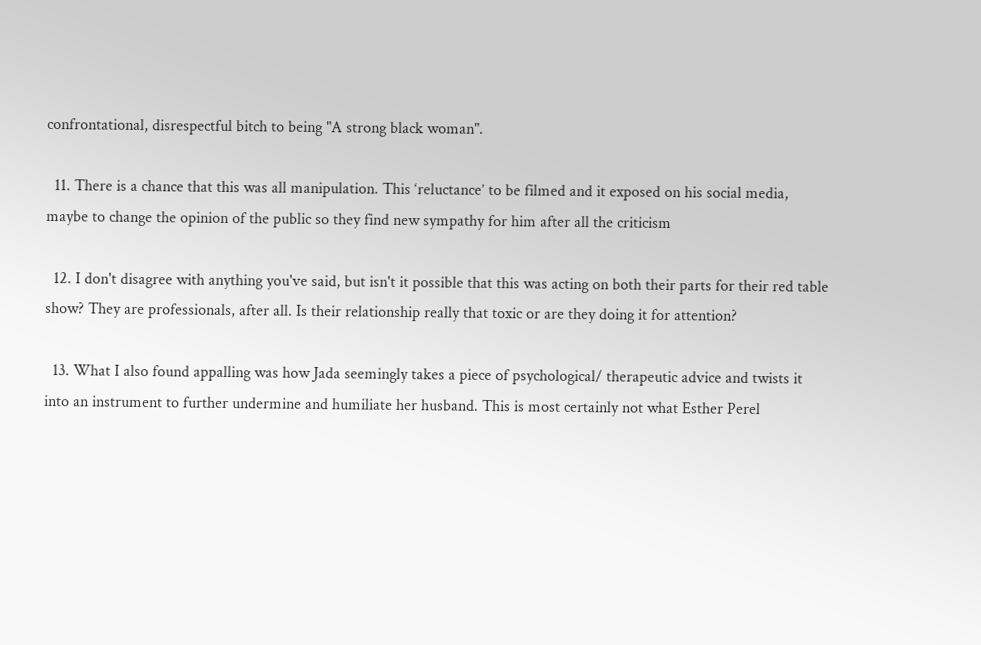confrontational, disrespectful bitch to being "A strong black woman".

  11. There is a chance that this was all manipulation. This ‘reluctance’ to be filmed and it exposed on his social media, maybe to change the opinion of the public so they find new sympathy for him after all the criticism

  12. I don't disagree with anything you've said, but isn't it possible that this was acting on both their parts for their red table show? They are professionals, after all. Is their relationship really that toxic or are they doing it for attention?

  13. What I also found appalling was how Jada seemingly takes a piece of psychological/ therapeutic advice and twists it into an instrument to further undermine and humiliate her husband. This is most certainly not what Esther Perel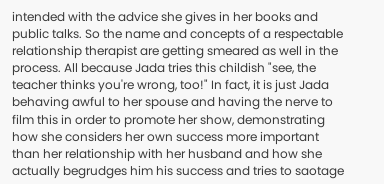intended with the advice she gives in her books and public talks. So the name and concepts of a respectable relationship therapist are getting smeared as well in the process. All because Jada tries this childish "see, the teacher thinks you're wrong, too!" In fact, it is just Jada behaving awful to her spouse and having the nerve to film this in order to promote her show, demonstrating how she considers her own success more important than her relationship with her husband and how she actually begrudges him his success and tries to saotage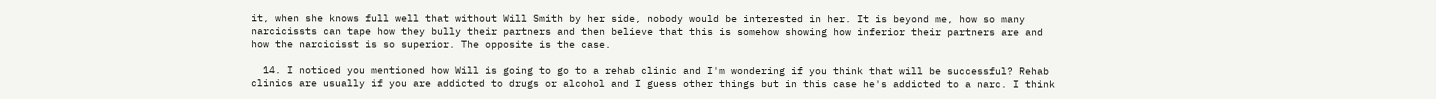it, when she knows full well that without Will Smith by her side, nobody would be interested in her. It is beyond me, how so many narcicissts can tape how they bully their partners and then believe that this is somehow showing how inferior their partners are and how the narcicisst is so superior. The opposite is the case.

  14. I noticed you mentioned how Will is going to go to a rehab clinic and I'm wondering if you think that will be successful? Rehab clinics are usually if you are addicted to drugs or alcohol and I guess other things but in this case he's addicted to a narc. I think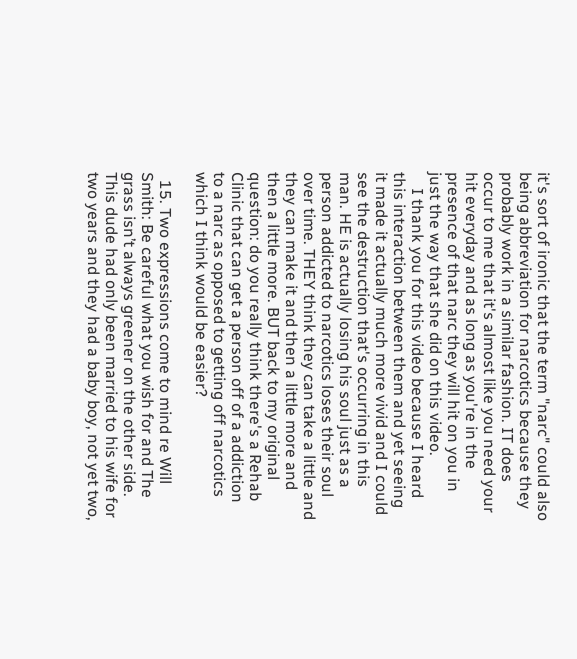it's sort of ironic that the term "narc" could also being abbreviation for narcotics because they probably work in a similar fashion. IT does occur to me that it's almost like you need your hit everyday and as long as you're in the presence of that narc they will hit on you in just the way that she did on this video.
    I thank you for this video because I heard this interaction between them and yet seeing it made it actually much more vivid and I could see the destruction that's occurring in this man. HE is actually losing his soul just as a person addicted to narcotics loses their soul over time. THEY think they can take a little and they can make it and then a little more and then a little more. BUT back to my original question: do you really think there's a Rehab Clinic that can get a person off of a addiction to a narc as opposed to getting off narcotics which I think would be easier?

  15. Two expressions come to mind re Will Smith: Be careful what you wish for and The grass isn’t always greener on the other side. This dude had only been married to his wife for two years and they had a baby boy, not yet two,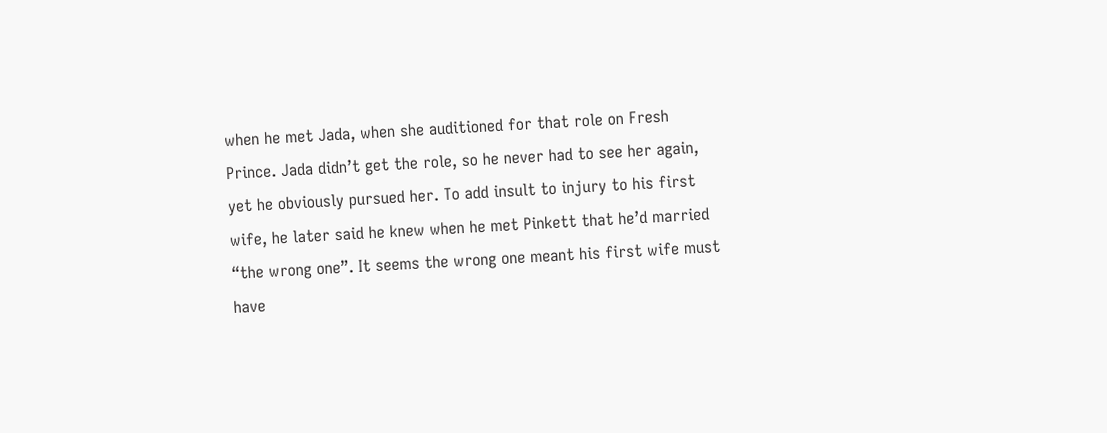when he met Jada, when she auditioned for that role on Fresh Prince. Jada didn’t get the role, so he never had to see her again, yet he obviously pursued her. To add insult to injury to his first wife, he later said he knew when he met Pinkett that he’d married “the wrong one”. It seems the wrong one meant his first wife must have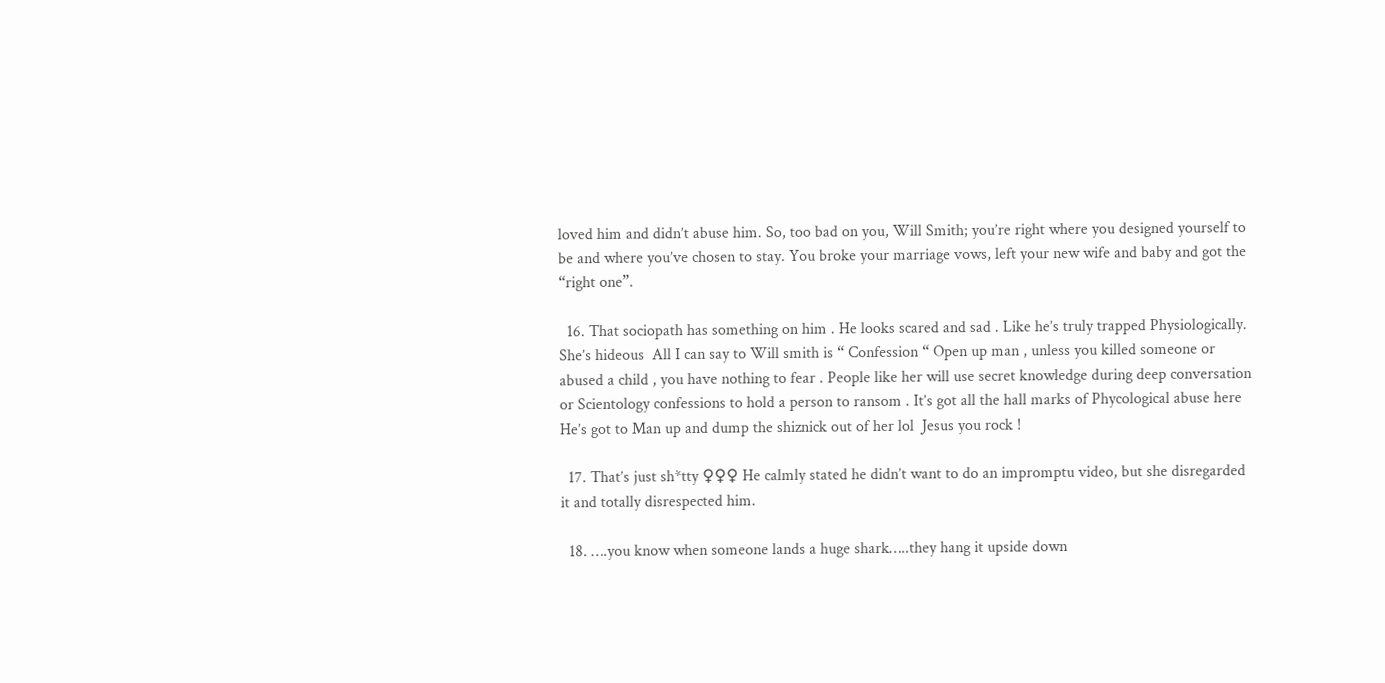loved him and didn’t abuse him. So, too bad on you, Will Smith; you’re right where you designed yourself to be and where you’ve chosen to stay. You broke your marriage vows, left your new wife and baby and got the “right one”.

  16. That sociopath has something on him . He looks scared and sad . Like he’s truly trapped Physiologically. She’s hideous  All I can say to Will smith is “ Confession “ Open up man , unless you killed someone or abused a child , you have nothing to fear . People like her will use secret knowledge during deep conversation or Scientology confessions to hold a person to ransom . It’s got all the hall marks of Phycological abuse here  He’s got to Man up and dump the shiznick out of her lol  Jesus you rock !

  17. That’s just sh*tty ♀♀♀ He calmly stated he didn’t want to do an impromptu video, but she disregarded it and totally disrespected him.

  18. ….you know when someone lands a huge shark…..they hang it upside down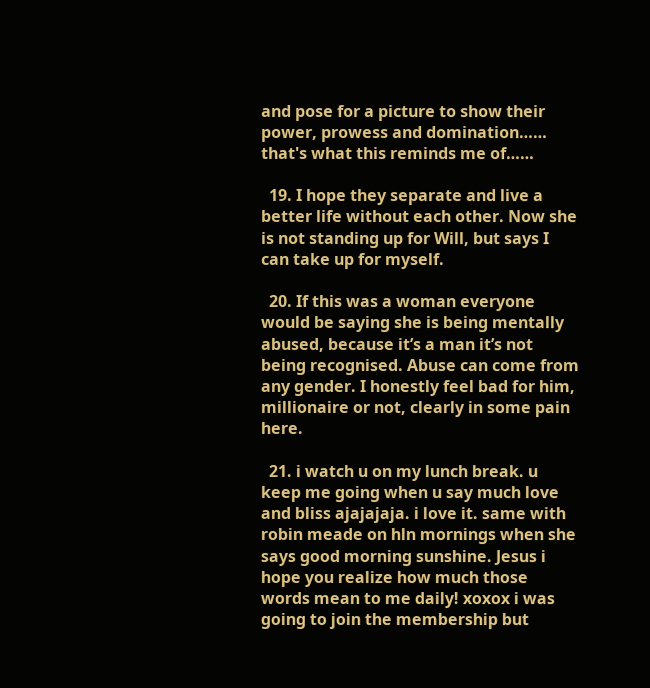and pose for a picture to show their power, prowess and domination…… that's what this reminds me of……

  19. I hope they separate and live a better life without each other. Now she is not standing up for Will, but says I can take up for myself.

  20. If this was a woman everyone would be saying she is being mentally abused, because it’s a man it’s not being recognised. Abuse can come from any gender. I honestly feel bad for him, millionaire or not, clearly in some pain here.

  21. i watch u on my lunch break. u keep me going when u say much love and bliss ajajajaja. i love it. same with robin meade on hln mornings when she says good morning sunshine. Jesus i hope you realize how much those words mean to me daily! xoxox i was going to join the membership but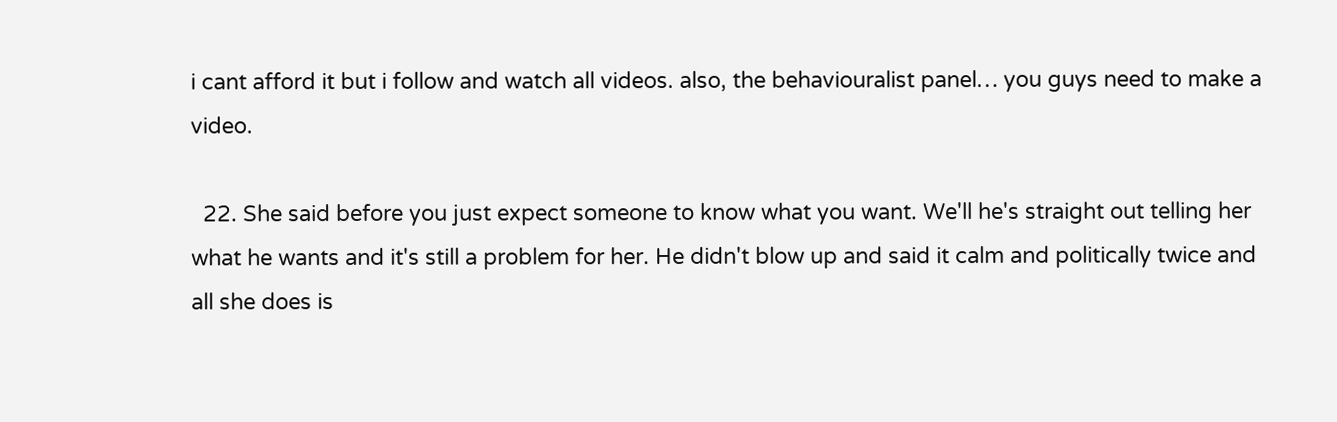i cant afford it but i follow and watch all videos. also, the behaviouralist panel… you guys need to make a video.

  22. She said before you just expect someone to know what you want. We'll he's straight out telling her what he wants and it's still a problem for her. He didn't blow up and said it calm and politically twice and all she does is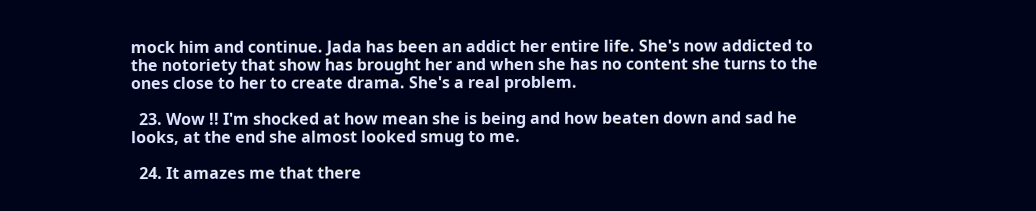mock him and continue. Jada has been an addict her entire life. She's now addicted to the notoriety that show has brought her and when she has no content she turns to the ones close to her to create drama. She's a real problem.

  23. Wow !! I'm shocked at how mean she is being and how beaten down and sad he looks, at the end she almost looked smug to me.

  24. It amazes me that there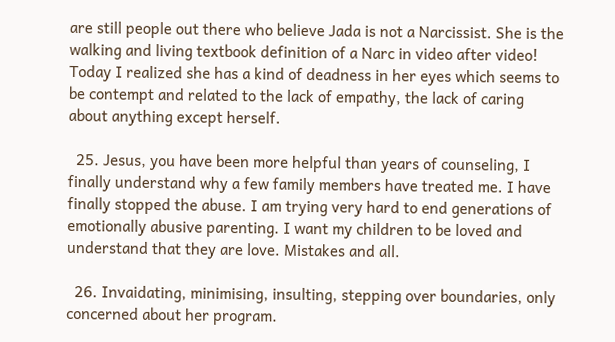are still people out there who believe Jada is not a Narcissist. She is the walking and living textbook definition of a Narc in video after video! Today I realized she has a kind of deadness in her eyes which seems to be contempt and related to the lack of empathy, the lack of caring about anything except herself.

  25. Jesus, you have been more helpful than years of counseling, I finally understand why a few family members have treated me. I have finally stopped the abuse. I am trying very hard to end generations of emotionally abusive parenting. I want my children to be loved and understand that they are love. Mistakes and all.

  26. Invaidating, minimising, insulting, stepping over boundaries, only concerned about her program.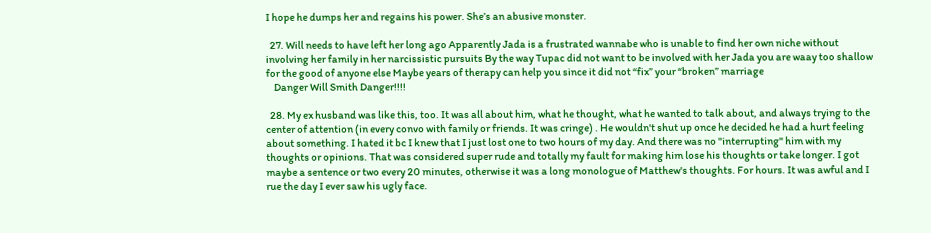I hope he dumps her and regains his power. She’s an abusive monster.

  27. Will needs to have left her long ago Apparently Jada is a frustrated wannabe who is unable to find her own niche without involving her family in her narcissistic pursuits By the way Tupac did not want to be involved with her Jada you are waay too shallow for the good of anyone else Maybe years of therapy can help you since it did not “fix” your “broken” marriage
    Danger Will Smith Danger!!!!

  28. My ex husband was like this, too. It was all about him, what he thought, what he wanted to talk about, and always trying to the center of attention (in every convo with family or friends. It was cringe) . He wouldn't shut up once he decided he had a hurt feeling about something. I hated it bc I knew that I just lost one to two hours of my day. And there was no "interrupting" him with my thoughts or opinions. That was considered super rude and totally my fault for making him lose his thoughts or take longer. I got maybe a sentence or two every 20 minutes, otherwise it was a long monologue of Matthew's thoughts. For hours. It was awful and I rue the day I ever saw his ugly face.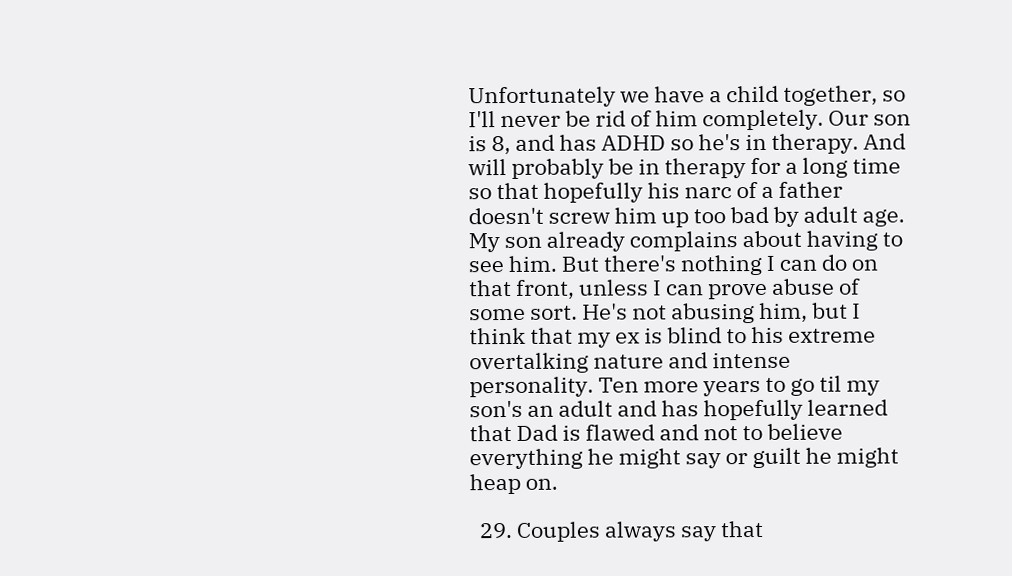Unfortunately we have a child together, so I'll never be rid of him completely. Our son is 8, and has ADHD so he's in therapy. And will probably be in therapy for a long time so that hopefully his narc of a father doesn't screw him up too bad by adult age. My son already complains about having to see him. But there's nothing I can do on that front, unless I can prove abuse of some sort. He's not abusing him, but I think that my ex is blind to his extreme overtalking nature and intense personality. Ten more years to go til my son's an adult and has hopefully learned that Dad is flawed and not to believe everything he might say or guilt he might heap on.

  29. Couples always say that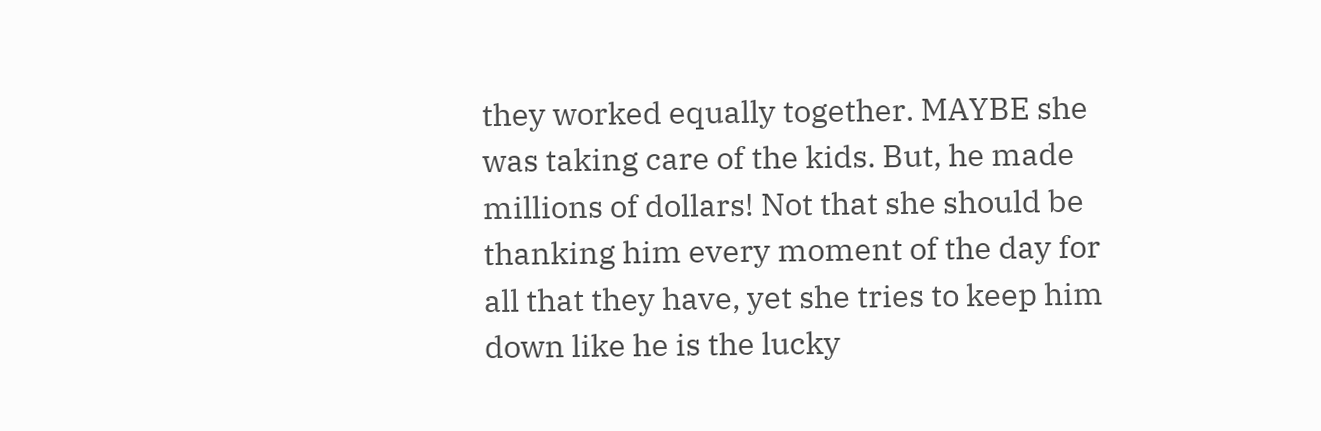they worked equally together. MAYBE she was taking care of the kids. But, he made millions of dollars! Not that she should be thanking him every moment of the day for all that they have, yet she tries to keep him down like he is the lucky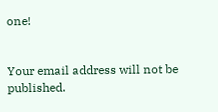one!


Your email address will not be published.